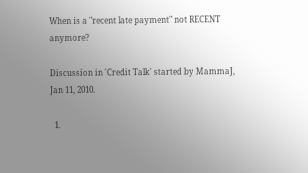When is a "recent late payment" not RECENT anymore?

Discussion in 'Credit Talk' started by MammaJ, Jan 11, 2010.

  1.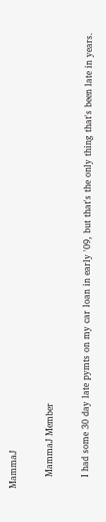MammaJ

    MammaJ Member

    I had some 30 day late pymts on my car loan in early '09, but that's the only thing that's been late in years.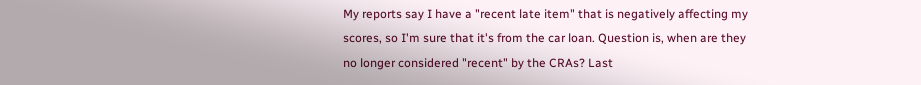My reports say I have a "recent late item" that is negatively affecting my scores, so I'm sure that it's from the car loan. Question is, when are they no longer considered "recent" by the CRAs? Last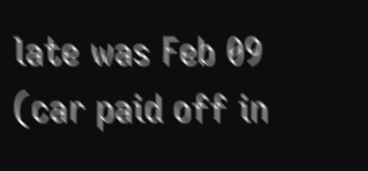late was Feb 09 (car paid off in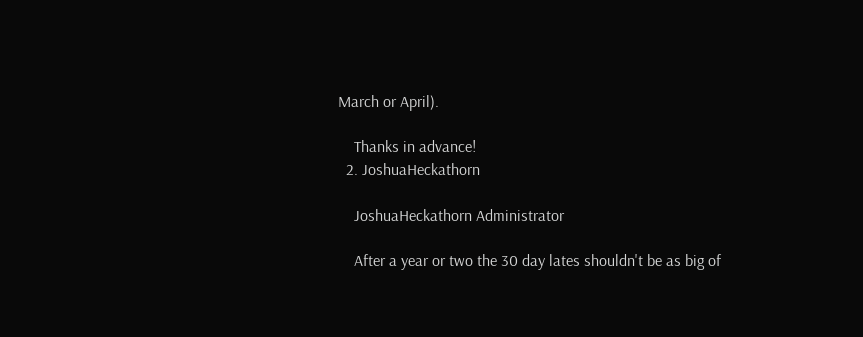March or April).

    Thanks in advance!
  2. JoshuaHeckathorn

    JoshuaHeckathorn Administrator

    After a year or two the 30 day lates shouldn't be as big of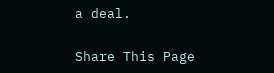a deal.

Share This Page